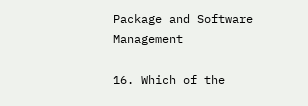Package and Software Management

16. Which of the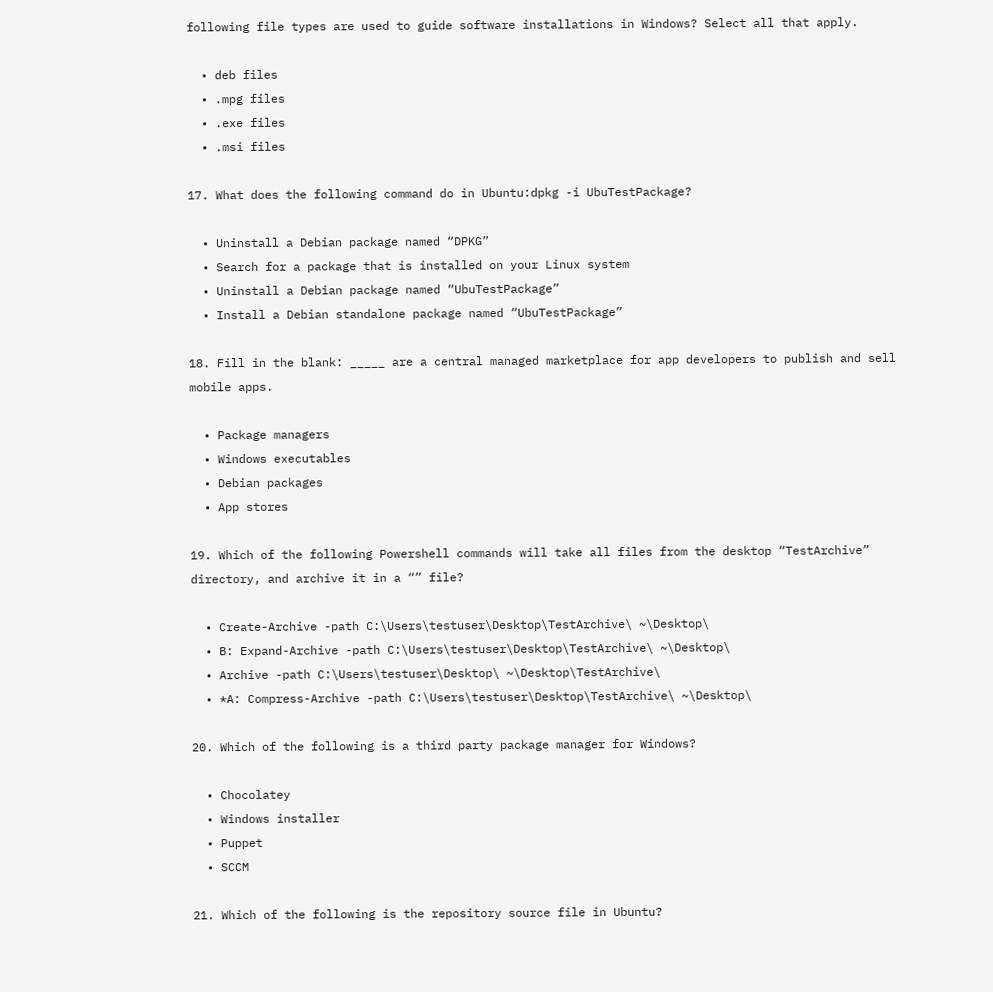following file types are used to guide software installations in Windows? Select all that apply.

  • deb files
  • .mpg files
  • .exe files
  • .msi files

17. What does the following command do in Ubuntu:dpkg -i UbuTestPackage?

  • Uninstall a Debian package named “DPKG”
  • Search for a package that is installed on your Linux system
  • Uninstall a Debian package named “UbuTestPackage”
  • Install a Debian standalone package named “UbuTestPackage”

18. Fill in the blank: _____ are a central managed marketplace for app developers to publish and sell mobile apps.

  • Package managers
  • Windows executables
  • Debian packages
  • App stores

19. Which of the following Powershell commands will take all files from the desktop “TestArchive” directory, and archive it in a “” file?

  • Create-Archive -path C:\Users\testuser\Desktop\TestArchive\ ~\Desktop\
  • B: Expand-Archive -path C:\Users\testuser\Desktop\TestArchive\ ~\Desktop\
  • Archive -path C:\Users\testuser\Desktop\ ~\Desktop\TestArchive\
  • *A: Compress-Archive -path C:\Users\testuser\Desktop\TestArchive\ ~\Desktop\

20. Which of the following is a third party package manager for Windows?

  • Chocolatey
  • Windows installer
  • Puppet
  • SCCM

21. Which of the following is the repository source file in Ubuntu?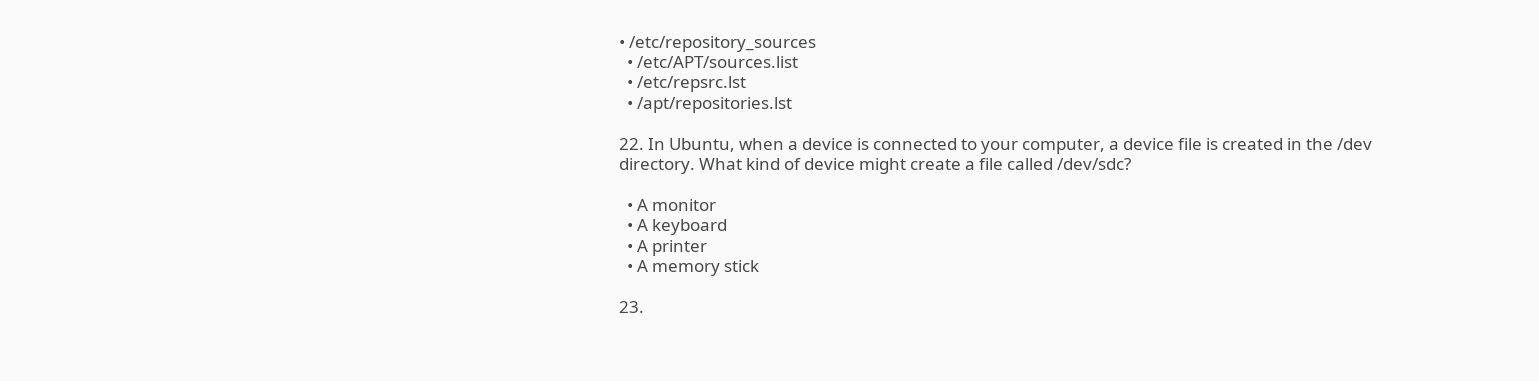• /etc/repository_sources
  • /etc/APT/sources.list
  • /etc/repsrc.lst
  • /apt/repositories.lst

22. In Ubuntu, when a device is connected to your computer, a device file is created in the /dev directory. What kind of device might create a file called /dev/sdc?

  • A monitor
  • A keyboard
  • A printer
  • A memory stick

23.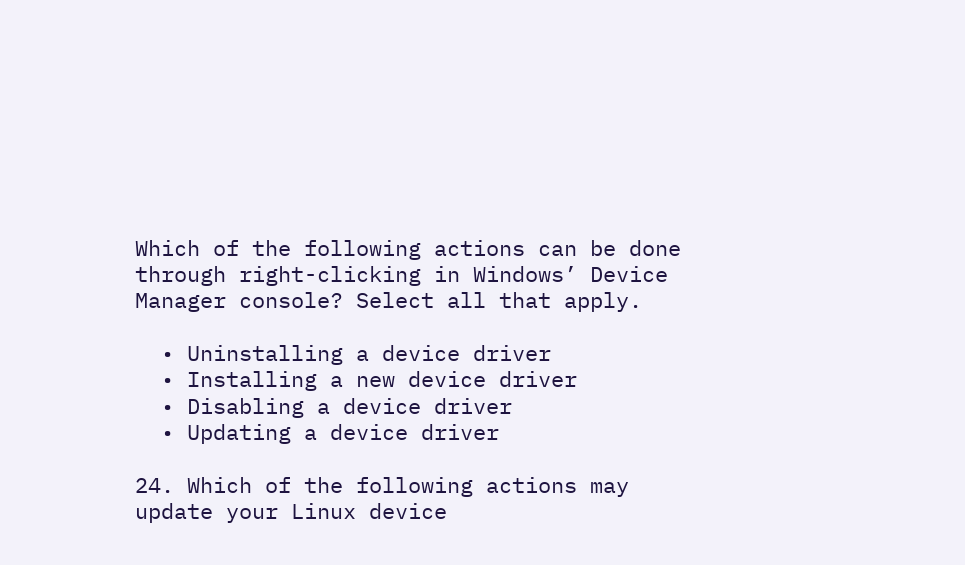Which of the following actions can be done through right-clicking in Windows’ Device Manager console? Select all that apply.

  • Uninstalling a device driver
  • Installing a new device driver
  • Disabling a device driver
  • Updating a device driver

24. Which of the following actions may update your Linux device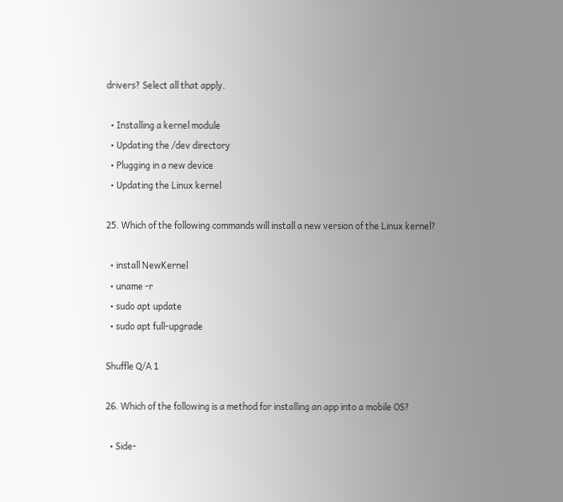drivers? Select all that apply.

  • Installing a kernel module
  • Updating the /dev directory
  • Plugging in a new device
  • Updating the Linux kernel

25. Which of the following commands will install a new version of the Linux kernel?

  • install NewKernel
  • uname -r
  • sudo apt update
  • sudo apt full-upgrade

Shuffle Q/A 1

26. Which of the following is a method for installing an app into a mobile OS?

  • Side-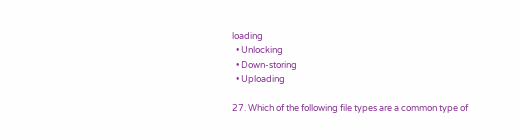loading
  • Unlocking
  • Down-storing
  • Uploading

27. Which of the following file types are a common type of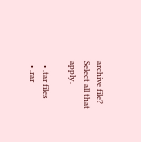archive file? Select all that apply.

  • .tar files
  • .rar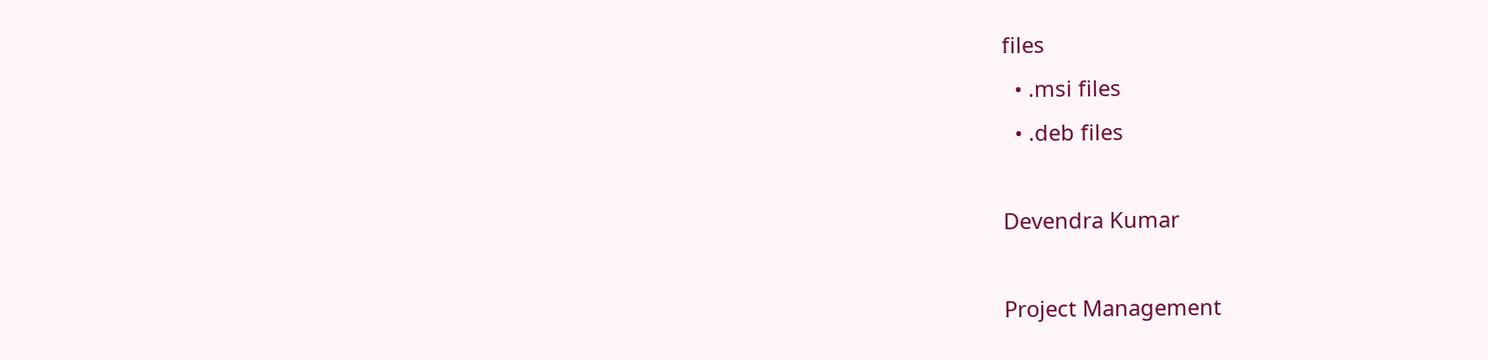files
  • .msi files
  • .deb files

Devendra Kumar

Project Management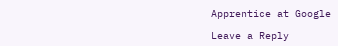Apprentice at Google

Leave a Reply